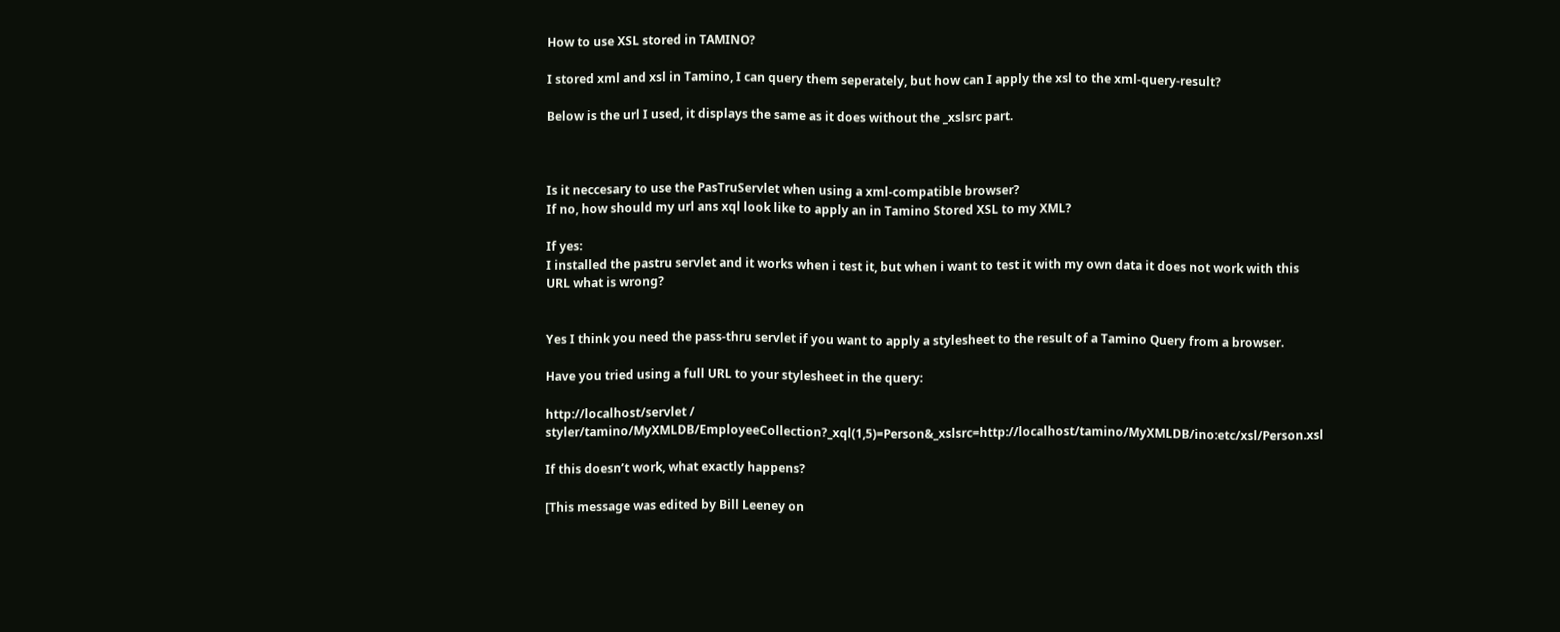How to use XSL stored in TAMINO?

I stored xml and xsl in Tamino, I can query them seperately, but how can I apply the xsl to the xml-query-result?

Below is the url I used, it displays the same as it does without the _xslsrc part.



Is it neccesary to use the PasTruServlet when using a xml-compatible browser?
If no, how should my url ans xql look like to apply an in Tamino Stored XSL to my XML?

If yes:
I installed the pastru servlet and it works when i test it, but when i want to test it with my own data it does not work with this URL what is wrong?


Yes I think you need the pass-thru servlet if you want to apply a stylesheet to the result of a Tamino Query from a browser.

Have you tried using a full URL to your stylesheet in the query:

http://localhost/servlet / styler/tamino/MyXMLDB/EmployeeCollection?_xql(1,5)=Person&_xslsrc=http://localhost/tamino/MyXMLDB/ino:etc/xsl/Person.xsl

If this doesn’t work, what exactly happens?

[This message was edited by Bill Leeney on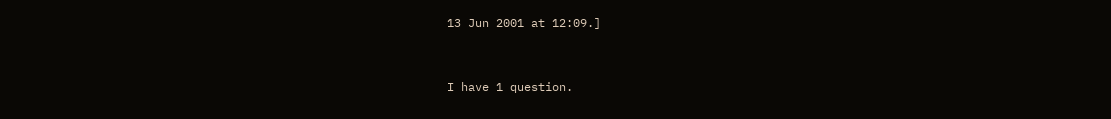13 Jun 2001 at 12:09.]


I have 1 question.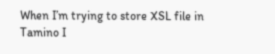When I’m trying to store XSL file in Tamino I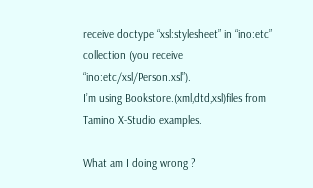receive doctype “xsl:stylesheet” in “ino:etc” collection (you receive “ino:etc/xsl/Person.xsl”).
I’m using Bookstore.(xml,dtd,xsl)files from Tamino X-Studio examples.

What am I doing wrong ?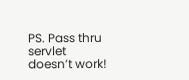PS. Pass thru servlet doesn’t work!